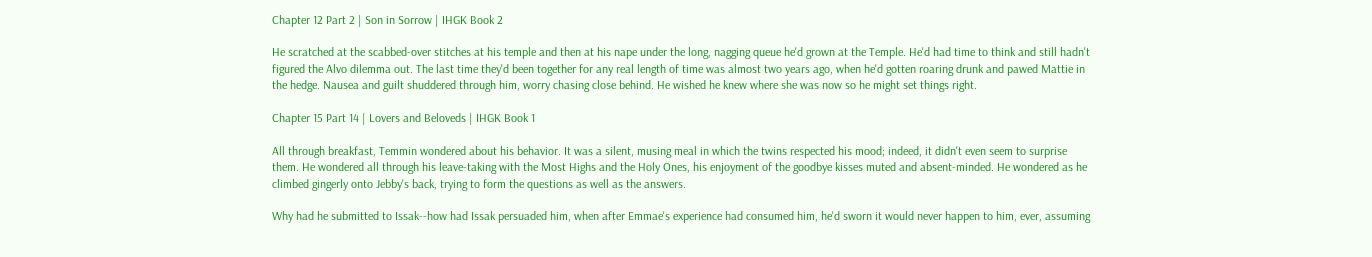Chapter 12 Part 2 | Son in Sorrow | IHGK Book 2

He scratched at the scabbed-over stitches at his temple and then at his nape under the long, nagging queue he'd grown at the Temple. He'd had time to think and still hadn't figured the Alvo dilemma out. The last time they'd been together for any real length of time was almost two years ago, when he'd gotten roaring drunk and pawed Mattie in the hedge. Nausea and guilt shuddered through him, worry chasing close behind. He wished he knew where she was now so he might set things right.

Chapter 15 Part 14 | Lovers and Beloveds | IHGK Book 1

All through breakfast, Temmin wondered about his behavior. It was a silent, musing meal in which the twins respected his mood; indeed, it didn't even seem to surprise them. He wondered all through his leave-taking with the Most Highs and the Holy Ones, his enjoyment of the goodbye kisses muted and absent-minded. He wondered as he climbed gingerly onto Jebby's back, trying to form the questions as well as the answers.

Why had he submitted to Issak--how had Issak persuaded him, when after Emmae's experience had consumed him, he'd sworn it would never happen to him, ever, assuming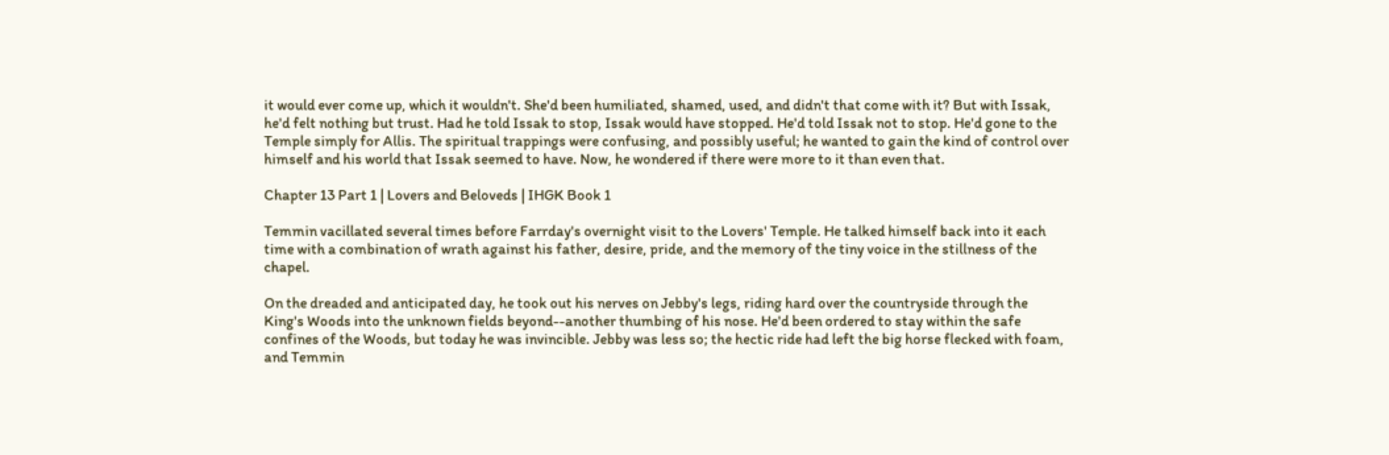it would ever come up, which it wouldn't. She'd been humiliated, shamed, used, and didn't that come with it? But with Issak, he'd felt nothing but trust. Had he told Issak to stop, Issak would have stopped. He'd told Issak not to stop. He'd gone to the Temple simply for Allis. The spiritual trappings were confusing, and possibly useful; he wanted to gain the kind of control over himself and his world that Issak seemed to have. Now, he wondered if there were more to it than even that.

Chapter 13 Part 1 | Lovers and Beloveds | IHGK Book 1

Temmin vacillated several times before Farrday's overnight visit to the Lovers' Temple. He talked himself back into it each time with a combination of wrath against his father, desire, pride, and the memory of the tiny voice in the stillness of the chapel.

On the dreaded and anticipated day, he took out his nerves on Jebby's legs, riding hard over the countryside through the King's Woods into the unknown fields beyond--another thumbing of his nose. He'd been ordered to stay within the safe confines of the Woods, but today he was invincible. Jebby was less so; the hectic ride had left the big horse flecked with foam, and Temmin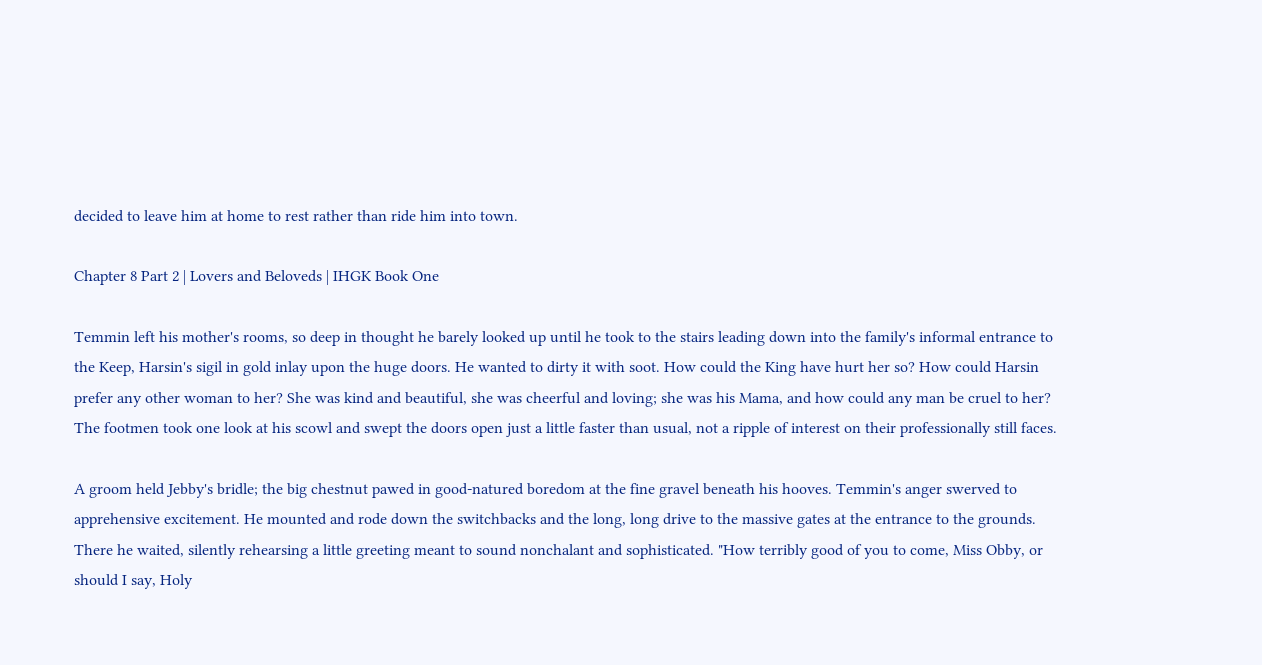decided to leave him at home to rest rather than ride him into town.

Chapter 8 Part 2 | Lovers and Beloveds | IHGK Book One

Temmin left his mother's rooms, so deep in thought he barely looked up until he took to the stairs leading down into the family's informal entrance to the Keep, Harsin's sigil in gold inlay upon the huge doors. He wanted to dirty it with soot. How could the King have hurt her so? How could Harsin prefer any other woman to her? She was kind and beautiful, she was cheerful and loving; she was his Mama, and how could any man be cruel to her? The footmen took one look at his scowl and swept the doors open just a little faster than usual, not a ripple of interest on their professionally still faces.

A groom held Jebby's bridle; the big chestnut pawed in good-natured boredom at the fine gravel beneath his hooves. Temmin's anger swerved to apprehensive excitement. He mounted and rode down the switchbacks and the long, long drive to the massive gates at the entrance to the grounds. There he waited, silently rehearsing a little greeting meant to sound nonchalant and sophisticated. "How terribly good of you to come, Miss Obby, or should I say, Holy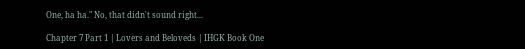One, ha ha." No, that didn't sound right...

Chapter 7 Part 1 | Lovers and Beloveds | IHGK Book One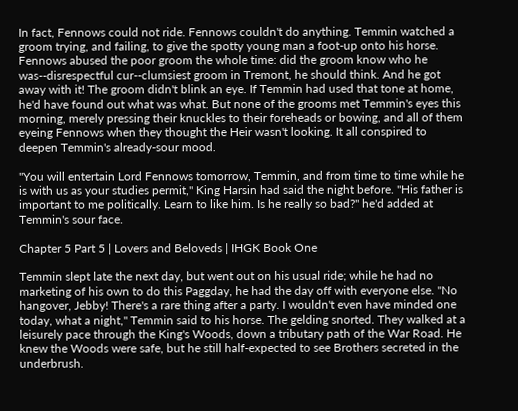In fact, Fennows could not ride. Fennows couldn't do anything. Temmin watched a groom trying, and failing, to give the spotty young man a foot-up onto his horse. Fennows abused the poor groom the whole time: did the groom know who he was--disrespectful cur--clumsiest groom in Tremont, he should think. And he got away with it! The groom didn't blink an eye. If Temmin had used that tone at home, he'd have found out what was what. But none of the grooms met Temmin's eyes this morning, merely pressing their knuckles to their foreheads or bowing, and all of them eyeing Fennows when they thought the Heir wasn't looking. It all conspired to deepen Temmin's already-sour mood.

"You will entertain Lord Fennows tomorrow, Temmin, and from time to time while he is with us as your studies permit," King Harsin had said the night before. "His father is important to me politically. Learn to like him. Is he really so bad?" he'd added at Temmin's sour face.

Chapter 5 Part 5 | Lovers and Beloveds | IHGK Book One

Temmin slept late the next day, but went out on his usual ride; while he had no marketing of his own to do this Paggday, he had the day off with everyone else. "No hangover, Jebby! There's a rare thing after a party. I wouldn't even have minded one today, what a night," Temmin said to his horse. The gelding snorted. They walked at a leisurely pace through the King's Woods, down a tributary path of the War Road. He knew the Woods were safe, but he still half-expected to see Brothers secreted in the underbrush.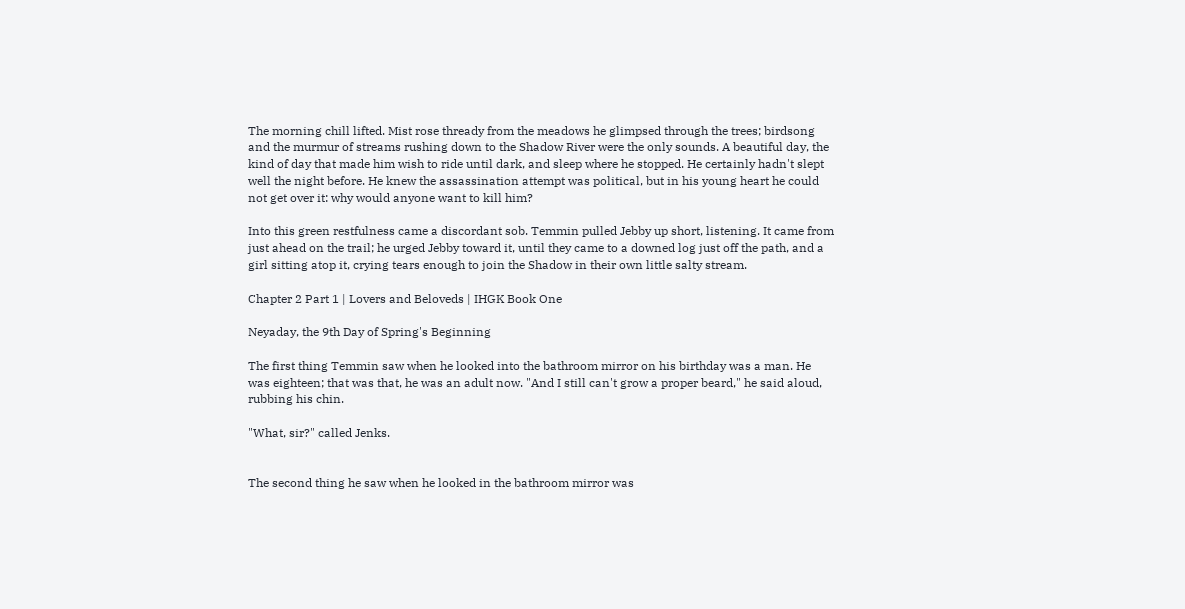The morning chill lifted. Mist rose thready from the meadows he glimpsed through the trees; birdsong and the murmur of streams rushing down to the Shadow River were the only sounds. A beautiful day, the kind of day that made him wish to ride until dark, and sleep where he stopped. He certainly hadn't slept well the night before. He knew the assassination attempt was political, but in his young heart he could not get over it: why would anyone want to kill him?

Into this green restfulness came a discordant sob. Temmin pulled Jebby up short, listening. It came from just ahead on the trail; he urged Jebby toward it, until they came to a downed log just off the path, and a girl sitting atop it, crying tears enough to join the Shadow in their own little salty stream.

Chapter 2 Part 1 | Lovers and Beloveds | IHGK Book One

Neyaday, the 9th Day of Spring's Beginning

The first thing Temmin saw when he looked into the bathroom mirror on his birthday was a man. He was eighteen; that was that, he was an adult now. "And I still can't grow a proper beard," he said aloud, rubbing his chin.

"What, sir?" called Jenks.


The second thing he saw when he looked in the bathroom mirror was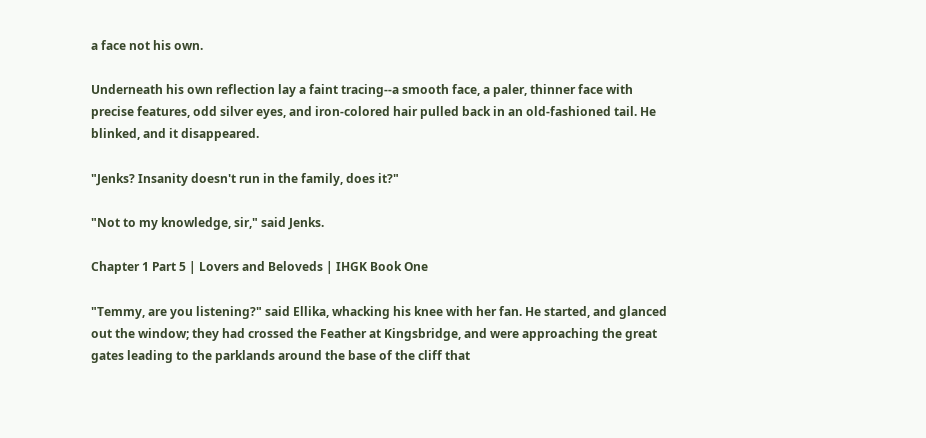a face not his own.

Underneath his own reflection lay a faint tracing--a smooth face, a paler, thinner face with precise features, odd silver eyes, and iron-colored hair pulled back in an old-fashioned tail. He blinked, and it disappeared.

"Jenks? Insanity doesn't run in the family, does it?"

"Not to my knowledge, sir," said Jenks.

Chapter 1 Part 5 | Lovers and Beloveds | IHGK Book One

"Temmy, are you listening?" said Ellika, whacking his knee with her fan. He started, and glanced out the window; they had crossed the Feather at Kingsbridge, and were approaching the great gates leading to the parklands around the base of the cliff that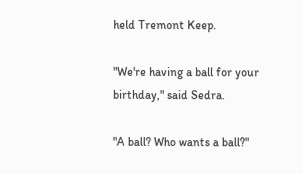held Tremont Keep.

"We're having a ball for your birthday," said Sedra.

"A ball? Who wants a ball?"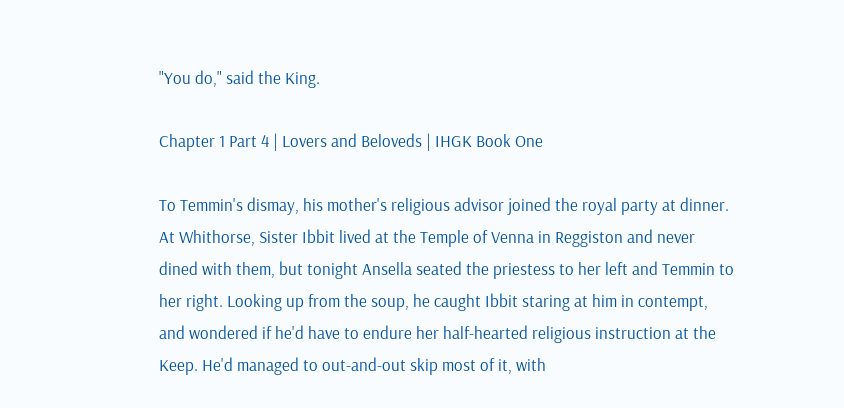"You do," said the King.

Chapter 1 Part 4 | Lovers and Beloveds | IHGK Book One

To Temmin's dismay, his mother's religious advisor joined the royal party at dinner. At Whithorse, Sister Ibbit lived at the Temple of Venna in Reggiston and never dined with them, but tonight Ansella seated the priestess to her left and Temmin to her right. Looking up from the soup, he caught Ibbit staring at him in contempt, and wondered if he'd have to endure her half-hearted religious instruction at the Keep. He'd managed to out-and-out skip most of it, with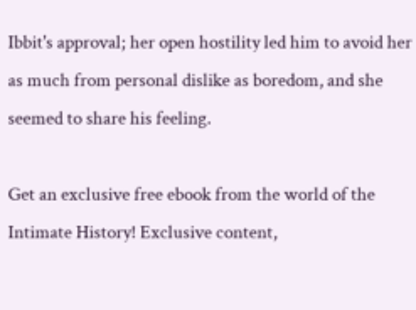Ibbit's approval; her open hostility led him to avoid her as much from personal dislike as boredom, and she seemed to share his feeling.

Get an exclusive free ebook from the world of the Intimate History! Exclusive content,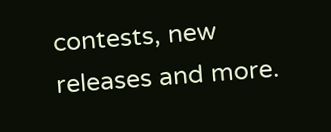contests, new releases and more.